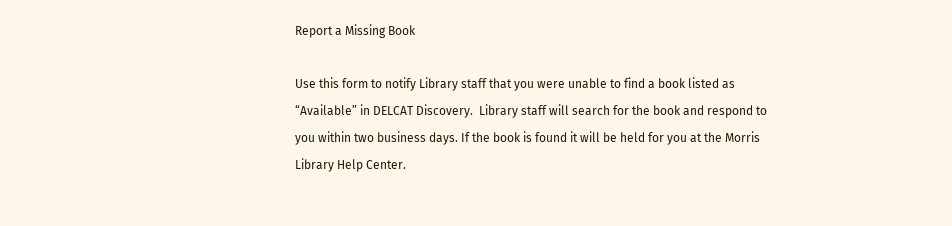Report a Missing Book

Use this form to notify Library staff that you were unable to find a book listed as “Available” in DELCAT Discovery.  Library staff will search for the book and respond to you within two business days. If the book is found it will be held for you at the Morris Library Help Center.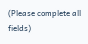(Please complete all fields)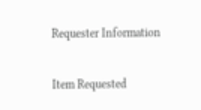Requester Information

Item Requested